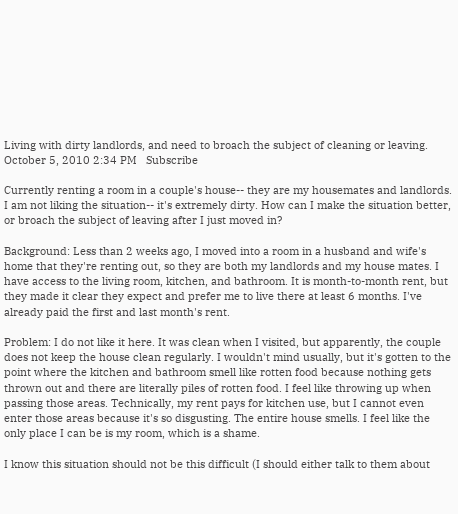Living with dirty landlords, and need to broach the subject of cleaning or leaving.
October 5, 2010 2:34 PM   Subscribe

Currently renting a room in a couple's house-- they are my housemates and landlords. I am not liking the situation-- it's extremely dirty. How can I make the situation better, or broach the subject of leaving after I just moved in?

Background: Less than 2 weeks ago, I moved into a room in a husband and wife's home that they're renting out, so they are both my landlords and my house mates. I have access to the living room, kitchen, and bathroom. It is month-to-month rent, but they made it clear they expect and prefer me to live there at least 6 months. I've already paid the first and last month's rent.

Problem: I do not like it here. It was clean when I visited, but apparently, the couple does not keep the house clean regularly. I wouldn't mind usually, but it's gotten to the point where the kitchen and bathroom smell like rotten food because nothing gets thrown out and there are literally piles of rotten food. I feel like throwing up when passing those areas. Technically, my rent pays for kitchen use, but I cannot even enter those areas because it's so disgusting. The entire house smells. I feel like the only place I can be is my room, which is a shame.

I know this situation should not be this difficult (I should either talk to them about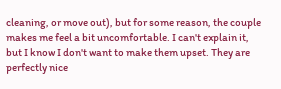cleaning, or move out), but for some reason, the couple makes me feel a bit uncomfortable. I can't explain it, but I know I don't want to make them upset. They are perfectly nice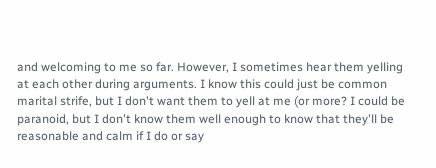and welcoming to me so far. However, I sometimes hear them yelling at each other during arguments. I know this could just be common marital strife, but I don't want them to yell at me (or more? I could be paranoid, but I don't know them well enough to know that they'll be reasonable and calm if I do or say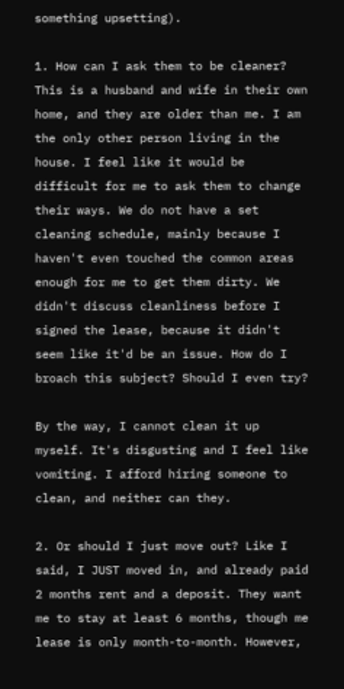something upsetting).

1. How can I ask them to be cleaner? This is a husband and wife in their own home, and they are older than me. I am the only other person living in the house. I feel like it would be difficult for me to ask them to change their ways. We do not have a set cleaning schedule, mainly because I haven't even touched the common areas enough for me to get them dirty. We didn't discuss cleanliness before I signed the lease, because it didn't seem like it'd be an issue. How do I broach this subject? Should I even try?

By the way, I cannot clean it up myself. It's disgusting and I feel like vomiting. I afford hiring someone to clean, and neither can they.

2. Or should I just move out? Like I said, I JUST moved in, and already paid 2 months rent and a deposit. They want me to stay at least 6 months, though me lease is only month-to-month. However,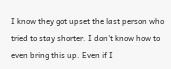I know they got upset the last person who tried to stay shorter. I don't know how to even bring this up. Even if I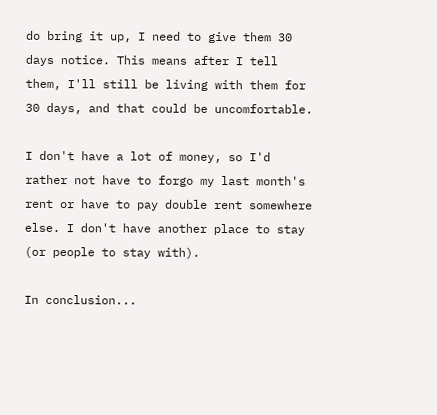do bring it up, I need to give them 30 days notice. This means after I tell them, I'll still be living with them for 30 days, and that could be uncomfortable.

I don't have a lot of money, so I'd rather not have to forgo my last month's rent or have to pay double rent somewhere else. I don't have another place to stay (or people to stay with).

In conclusion...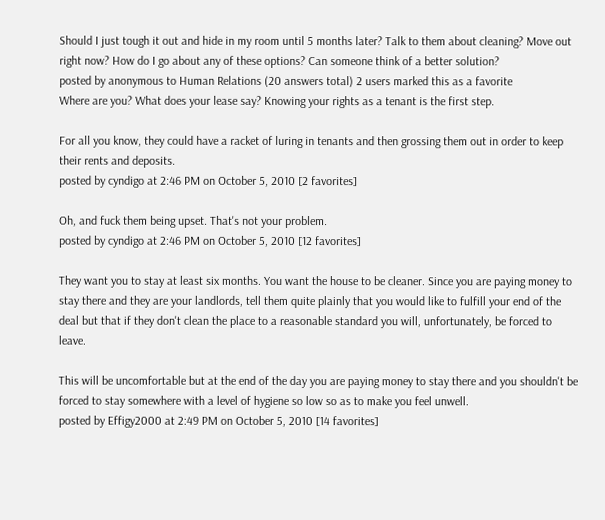Should I just tough it out and hide in my room until 5 months later? Talk to them about cleaning? Move out right now? How do I go about any of these options? Can someone think of a better solution?
posted by anonymous to Human Relations (20 answers total) 2 users marked this as a favorite
Where are you? What does your lease say? Knowing your rights as a tenant is the first step.

For all you know, they could have a racket of luring in tenants and then grossing them out in order to keep their rents and deposits.
posted by cyndigo at 2:46 PM on October 5, 2010 [2 favorites]

Oh, and fuck them being upset. That's not your problem.
posted by cyndigo at 2:46 PM on October 5, 2010 [12 favorites]

They want you to stay at least six months. You want the house to be cleaner. Since you are paying money to stay there and they are your landlords, tell them quite plainly that you would like to fulfill your end of the deal but that if they don't clean the place to a reasonable standard you will, unfortunately, be forced to leave.

This will be uncomfortable but at the end of the day you are paying money to stay there and you shouldn't be forced to stay somewhere with a level of hygiene so low so as to make you feel unwell.
posted by Effigy2000 at 2:49 PM on October 5, 2010 [14 favorites]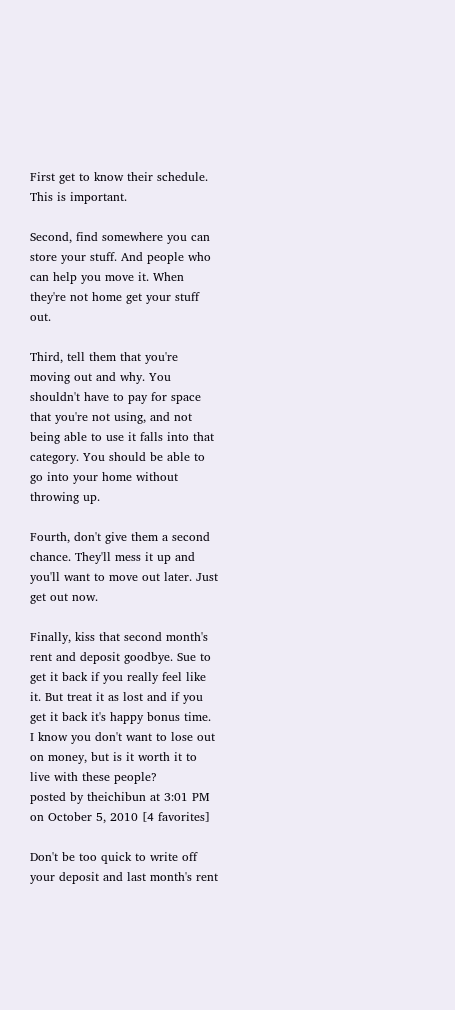First get to know their schedule. This is important.

Second, find somewhere you can store your stuff. And people who can help you move it. When they're not home get your stuff out.

Third, tell them that you're moving out and why. You shouldn't have to pay for space that you're not using, and not being able to use it falls into that category. You should be able to go into your home without throwing up.

Fourth, don't give them a second chance. They'll mess it up and you'll want to move out later. Just get out now.

Finally, kiss that second month's rent and deposit goodbye. Sue to get it back if you really feel like it. But treat it as lost and if you get it back it's happy bonus time. I know you don't want to lose out on money, but is it worth it to live with these people?
posted by theichibun at 3:01 PM on October 5, 2010 [4 favorites]

Don't be too quick to write off your deposit and last month's rent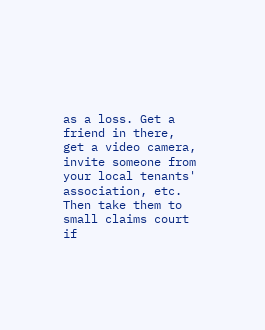as a loss. Get a friend in there, get a video camera, invite someone from your local tenants' association, etc. Then take them to small claims court if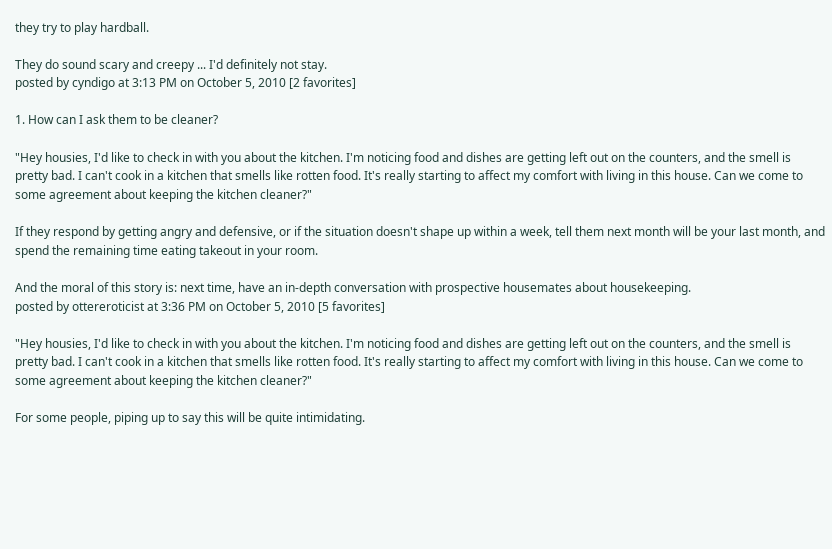they try to play hardball.

They do sound scary and creepy ... I'd definitely not stay.
posted by cyndigo at 3:13 PM on October 5, 2010 [2 favorites]

1. How can I ask them to be cleaner?

"Hey housies, I'd like to check in with you about the kitchen. I'm noticing food and dishes are getting left out on the counters, and the smell is pretty bad. I can't cook in a kitchen that smells like rotten food. It's really starting to affect my comfort with living in this house. Can we come to some agreement about keeping the kitchen cleaner?"

If they respond by getting angry and defensive, or if the situation doesn't shape up within a week, tell them next month will be your last month, and spend the remaining time eating takeout in your room.

And the moral of this story is: next time, have an in-depth conversation with prospective housemates about housekeeping.
posted by ottereroticist at 3:36 PM on October 5, 2010 [5 favorites]

"Hey housies, I'd like to check in with you about the kitchen. I'm noticing food and dishes are getting left out on the counters, and the smell is pretty bad. I can't cook in a kitchen that smells like rotten food. It's really starting to affect my comfort with living in this house. Can we come to some agreement about keeping the kitchen cleaner?"

For some people, piping up to say this will be quite intimidating.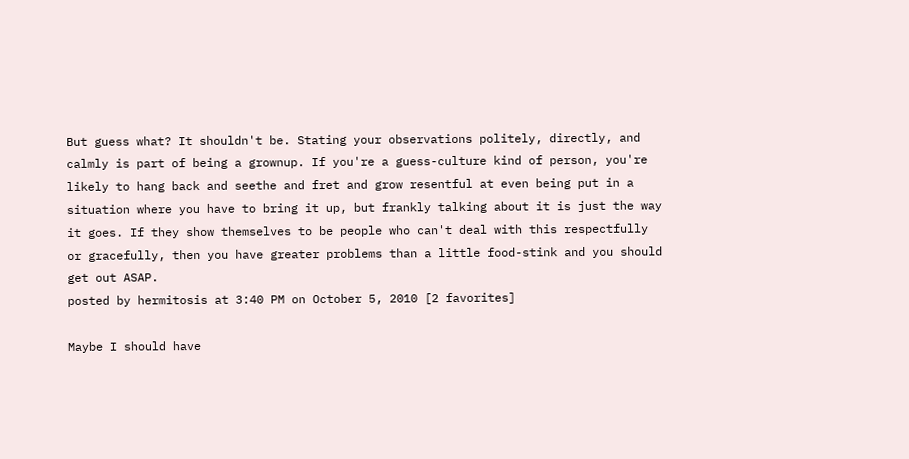But guess what? It shouldn't be. Stating your observations politely, directly, and calmly is part of being a grownup. If you're a guess-culture kind of person, you're likely to hang back and seethe and fret and grow resentful at even being put in a situation where you have to bring it up, but frankly talking about it is just the way it goes. If they show themselves to be people who can't deal with this respectfully or gracefully, then you have greater problems than a little food-stink and you should get out ASAP.
posted by hermitosis at 3:40 PM on October 5, 2010 [2 favorites]

Maybe I should have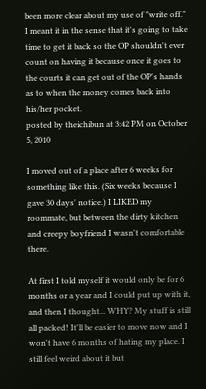been more clear about my use of "write off." I meant it in the sense that it's going to take time to get it back so the OP shouldn't ever count on having it because once it goes to the courts it can get out of the OP's hands as to when the money comes back into his/her pocket.
posted by theichibun at 3:42 PM on October 5, 2010

I moved out of a place after 6 weeks for something like this. (Six weeks because I gave 30 days' notice.) I LIKED my roommate, but between the dirty kitchen and creepy boyfriend I wasn't comfortable there.

At first I told myself it would only be for 6 months or a year and I could put up with it, and then I thought... WHY? My stuff is still all packed! It'll be easier to move now and I won't have 6 months of hating my place. I still feel weird about it but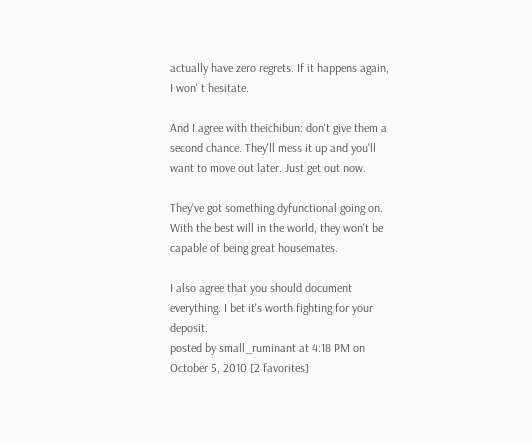actually have zero regrets. If it happens again, I won' t hesitate.

And I agree with theichibun: don't give them a second chance. They'll mess it up and you'll want to move out later. Just get out now.

They've got something dyfunctional going on. With the best will in the world, they won't be capable of being great housemates.

I also agree that you should document everything. I bet it's worth fighting for your deposit.
posted by small_ruminant at 4:18 PM on October 5, 2010 [2 favorites]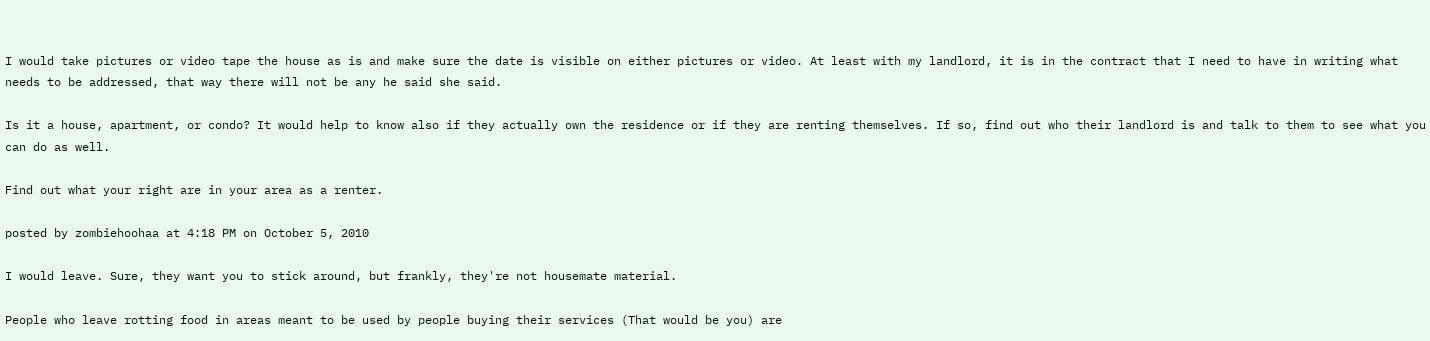I would take pictures or video tape the house as is and make sure the date is visible on either pictures or video. At least with my landlord, it is in the contract that I need to have in writing what needs to be addressed, that way there will not be any he said she said.

Is it a house, apartment, or condo? It would help to know also if they actually own the residence or if they are renting themselves. If so, find out who their landlord is and talk to them to see what you can do as well.

Find out what your right are in your area as a renter.

posted by zombiehoohaa at 4:18 PM on October 5, 2010

I would leave. Sure, they want you to stick around, but frankly, they're not housemate material.

People who leave rotting food in areas meant to be used by people buying their services (That would be you) are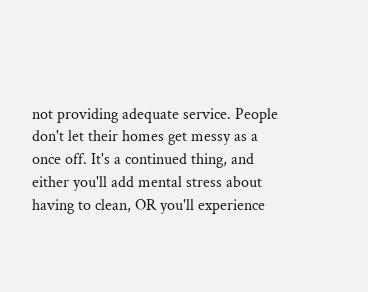not providing adequate service. People don't let their homes get messy as a once off. It's a continued thing, and either you'll add mental stress about having to clean, OR you'll experience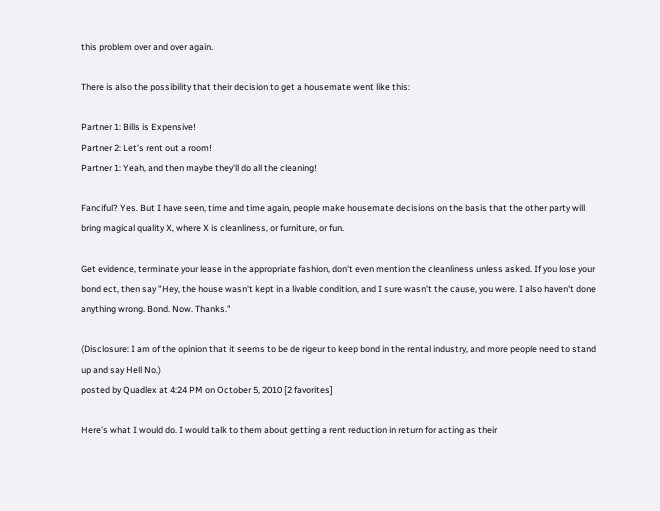this problem over and over again.

There is also the possibility that their decision to get a housemate went like this:

Partner 1: Bills is Expensive!
Partner 2: Let's rent out a room!
Partner 1: Yeah, and then maybe they'll do all the cleaning!

Fanciful? Yes. But I have seen, time and time again, people make housemate decisions on the basis that the other party will bring magical quality X, where X is cleanliness, or furniture, or fun.

Get evidence, terminate your lease in the appropriate fashion, don't even mention the cleanliness unless asked. If you lose your bond ect, then say "Hey, the house wasn't kept in a livable condition, and I sure wasn't the cause, you were. I also haven't done anything wrong. Bond. Now. Thanks."

(Disclosure: I am of the opinion that it seems to be de rigeur to keep bond in the rental industry, and more people need to stand up and say Hell No.)
posted by Quadlex at 4:24 PM on October 5, 2010 [2 favorites]

Here's what I would do. I would talk to them about getting a rent reduction in return for acting as their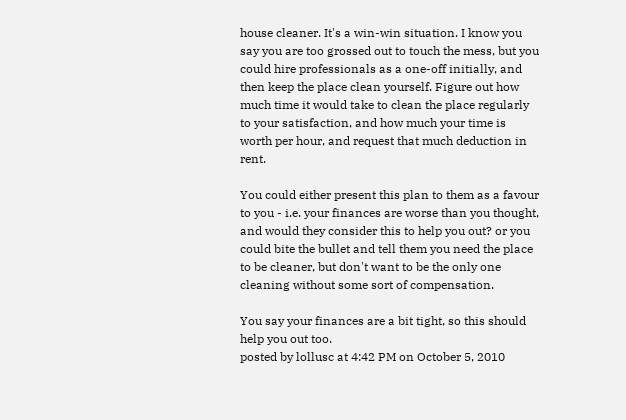house cleaner. It's a win-win situation. I know you say you are too grossed out to touch the mess, but you could hire professionals as a one-off initially, and then keep the place clean yourself. Figure out how much time it would take to clean the place regularly to your satisfaction, and how much your time is worth per hour, and request that much deduction in rent.

You could either present this plan to them as a favour to you - i.e. your finances are worse than you thought, and would they consider this to help you out? or you could bite the bullet and tell them you need the place to be cleaner, but don't want to be the only one cleaning without some sort of compensation.

You say your finances are a bit tight, so this should help you out too.
posted by lollusc at 4:42 PM on October 5, 2010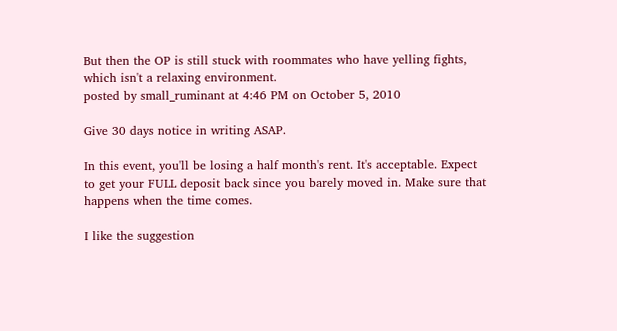But then the OP is still stuck with roommates who have yelling fights, which isn't a relaxing environment.
posted by small_ruminant at 4:46 PM on October 5, 2010

Give 30 days notice in writing ASAP.

In this event, you'll be losing a half month's rent. It's acceptable. Expect to get your FULL deposit back since you barely moved in. Make sure that happens when the time comes.

I like the suggestion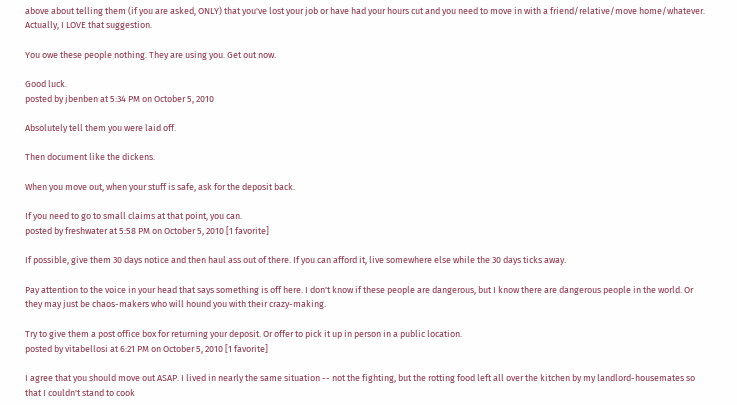above about telling them (if you are asked, ONLY) that you've lost your job or have had your hours cut and you need to move in with a friend/relative/move home/whatever. Actually, I LOVE that suggestion.

You owe these people nothing. They are using you. Get out now.

Good luck.
posted by jbenben at 5:34 PM on October 5, 2010

Absolutely tell them you were laid off.

Then document like the dickens.

When you move out, when your stuff is safe, ask for the deposit back.

If you need to go to small claims at that point, you can.
posted by freshwater at 5:58 PM on October 5, 2010 [1 favorite]

If possible, give them 30 days notice and then haul ass out of there. If you can afford it, live somewhere else while the 30 days ticks away.

Pay attention to the voice in your head that says something is off here. I don't know if these people are dangerous, but I know there are dangerous people in the world. Or they may just be chaos-makers who will hound you with their crazy-making.

Try to give them a post office box for returning your deposit. Or offer to pick it up in person in a public location.
posted by vitabellosi at 6:21 PM on October 5, 2010 [1 favorite]

I agree that you should move out ASAP. I lived in nearly the same situation -- not the fighting, but the rotting food left all over the kitchen by my landlord-housemates so that I couldn't stand to cook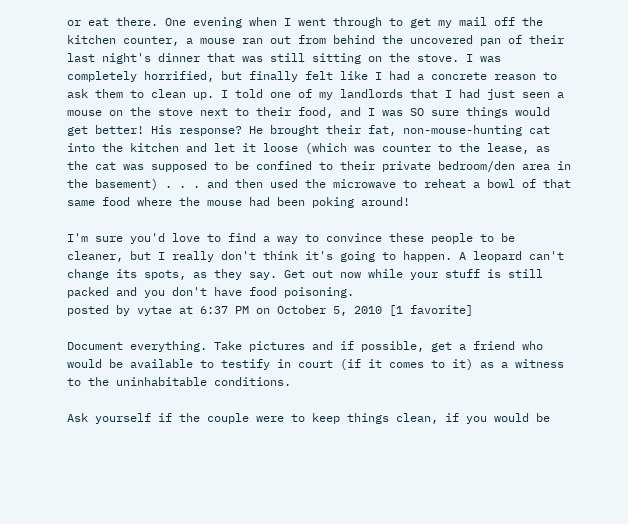or eat there. One evening when I went through to get my mail off the kitchen counter, a mouse ran out from behind the uncovered pan of their last night's dinner that was still sitting on the stove. I was completely horrified, but finally felt like I had a concrete reason to ask them to clean up. I told one of my landlords that I had just seen a mouse on the stove next to their food, and I was SO sure things would get better! His response? He brought their fat, non-mouse-hunting cat into the kitchen and let it loose (which was counter to the lease, as the cat was supposed to be confined to their private bedroom/den area in the basement) . . . and then used the microwave to reheat a bowl of that same food where the mouse had been poking around!

I'm sure you'd love to find a way to convince these people to be cleaner, but I really don't think it's going to happen. A leopard can't change its spots, as they say. Get out now while your stuff is still packed and you don't have food poisoning.
posted by vytae at 6:37 PM on October 5, 2010 [1 favorite]

Document everything. Take pictures and if possible, get a friend who would be available to testify in court (if it comes to it) as a witness to the uninhabitable conditions.

Ask yourself if the couple were to keep things clean, if you would be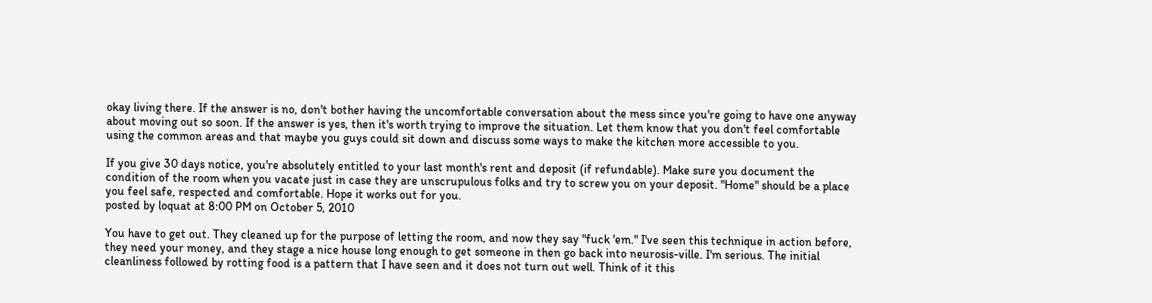okay living there. If the answer is no, don't bother having the uncomfortable conversation about the mess since you're going to have one anyway about moving out so soon. If the answer is yes, then it's worth trying to improve the situation. Let them know that you don't feel comfortable using the common areas and that maybe you guys could sit down and discuss some ways to make the kitchen more accessible to you.

If you give 30 days notice, you're absolutely entitled to your last month's rent and deposit (if refundable). Make sure you document the condition of the room when you vacate just in case they are unscrupulous folks and try to screw you on your deposit. "Home" should be a place you feel safe, respected and comfortable. Hope it works out for you.
posted by loquat at 8:00 PM on October 5, 2010

You have to get out. They cleaned up for the purpose of letting the room, and now they say "fuck 'em." I've seen this technique in action before, they need your money, and they stage a nice house long enough to get someone in then go back into neurosis-ville. I'm serious. The initial cleanliness followed by rotting food is a pattern that I have seen and it does not turn out well. Think of it this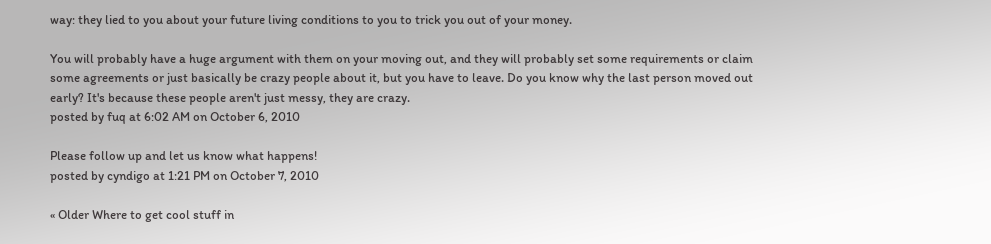way: they lied to you about your future living conditions to you to trick you out of your money.

You will probably have a huge argument with them on your moving out, and they will probably set some requirements or claim some agreements or just basically be crazy people about it, but you have to leave. Do you know why the last person moved out early? It's because these people aren't just messy, they are crazy.
posted by fuq at 6:02 AM on October 6, 2010

Please follow up and let us know what happens!
posted by cyndigo at 1:21 PM on October 7, 2010

« Older Where to get cool stuff in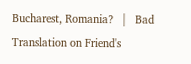Bucharest, Romania?   |   Bad Translation on Friend's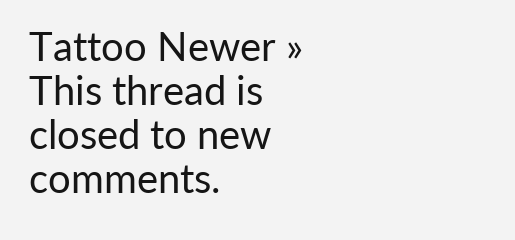Tattoo Newer »
This thread is closed to new comments.